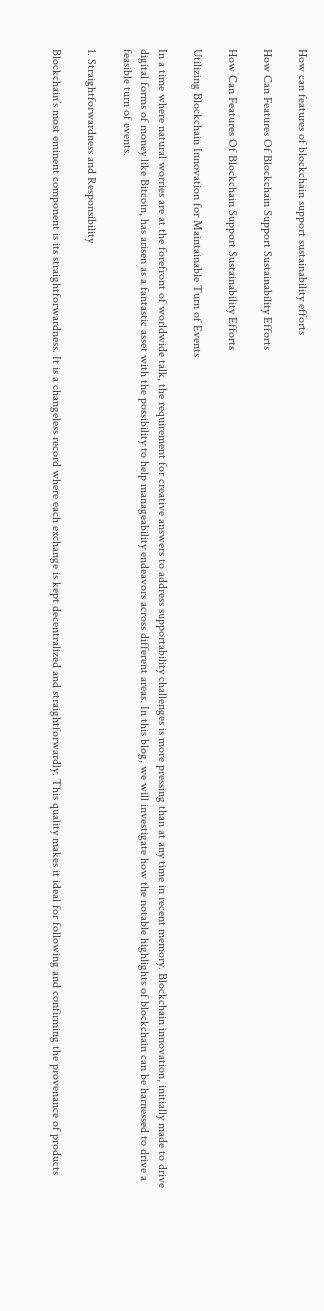How can features of blockchain support sustainability efforts

How Can Features Of Blockchain Support Sustainability Efforts

How Can Features Of Blockchain Support Sustainability Efforts

Utilizing Blockchain Innovation for Maintainable Turn of Events

In a time where natural worries are at the forefront of worldwide talk, the requirement for creative answers to address supportability challenges is more pressing than at any time in recent memory. Blockchain innovation, initially made to drive digital forms of money like Bitcoin, has arisen as a fantastic asset with the possibility to help manageability endeavors across different areas. In this blog, we will investigate how the notable highlights of blockchain can be harnessed to drive a feasible turn of events.

1. Straightforwardness and Responsibility

Blockchain’s most eminent component is its straightforwardness. It is a changeless record where each exchange is kept decentralized and straightforwardly. This quality makes it ideal for following and confirming the provenance of products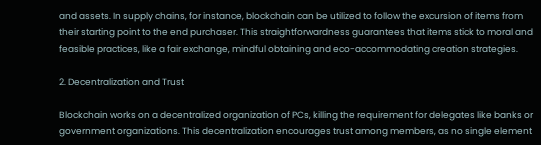and assets. In supply chains, for instance, blockchain can be utilized to follow the excursion of items from their starting point to the end purchaser. This straightforwardness guarantees that items stick to moral and feasible practices, like a fair exchange, mindful obtaining and eco-accommodating creation strategies.

2. Decentralization and Trust

Blockchain works on a decentralized organization of PCs, killing the requirement for delegates like banks or government organizations. This decentralization encourages trust among members, as no single element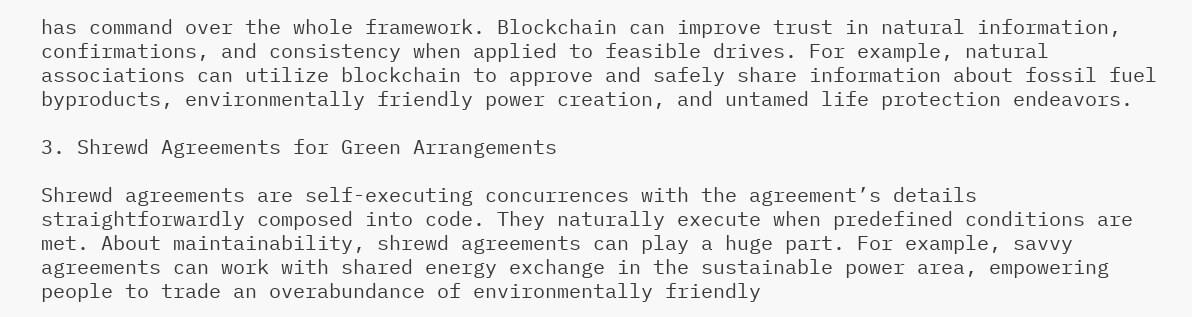has command over the whole framework. Blockchain can improve trust in natural information, confirmations, and consistency when applied to feasible drives. For example, natural associations can utilize blockchain to approve and safely share information about fossil fuel byproducts, environmentally friendly power creation, and untamed life protection endeavors.

3. Shrewd Agreements for Green Arrangements

Shrewd agreements are self-executing concurrences with the agreement’s details straightforwardly composed into code. They naturally execute when predefined conditions are met. About maintainability, shrewd agreements can play a huge part. For example, savvy agreements can work with shared energy exchange in the sustainable power area, empowering people to trade an overabundance of environmentally friendly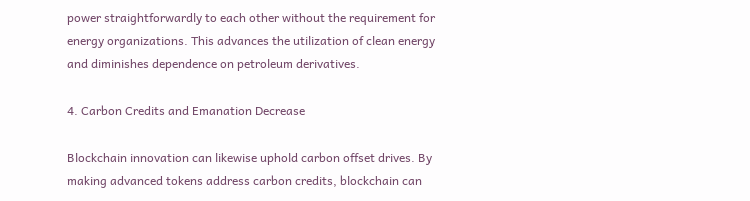power straightforwardly to each other without the requirement for energy organizations. This advances the utilization of clean energy and diminishes dependence on petroleum derivatives.

4. Carbon Credits and Emanation Decrease

Blockchain innovation can likewise uphold carbon offset drives. By making advanced tokens address carbon credits, blockchain can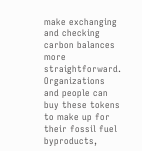make exchanging and checking carbon balances more straightforward. Organizations and people can buy these tokens to make up for their fossil fuel byproducts,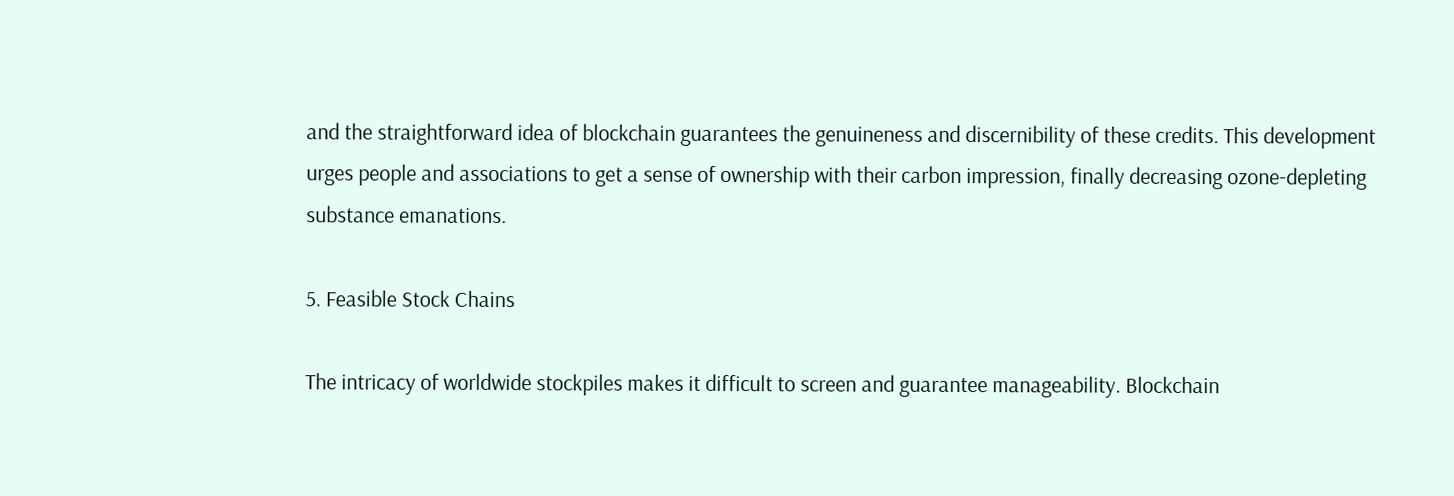and the straightforward idea of blockchain guarantees the genuineness and discernibility of these credits. This development urges people and associations to get a sense of ownership with their carbon impression, finally decreasing ozone-depleting substance emanations.

5. Feasible Stock Chains

The intricacy of worldwide stockpiles makes it difficult to screen and guarantee manageability. Blockchain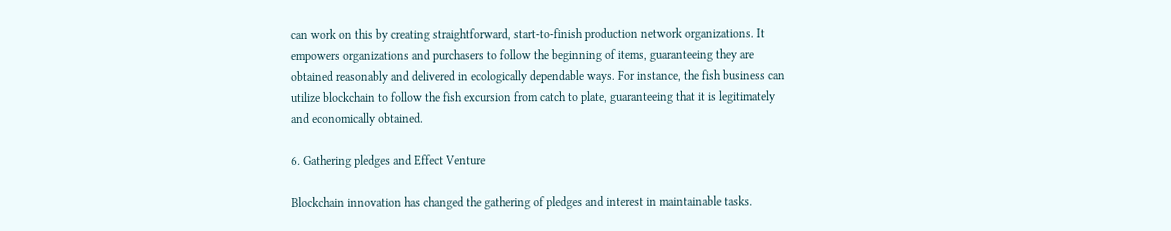can work on this by creating straightforward, start-to-finish production network organizations. It empowers organizations and purchasers to follow the beginning of items, guaranteeing they are obtained reasonably and delivered in ecologically dependable ways. For instance, the fish business can utilize blockchain to follow the fish excursion from catch to plate, guaranteeing that it is legitimately and economically obtained.

6. Gathering pledges and Effect Venture

Blockchain innovation has changed the gathering of pledges and interest in maintainable tasks.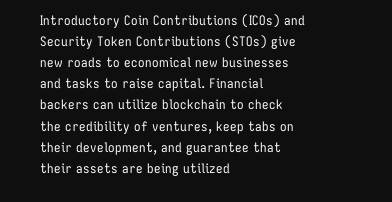Introductory Coin Contributions (ICOs) and Security Token Contributions (STOs) give new roads to economical new businesses and tasks to raise capital. Financial backers can utilize blockchain to check the credibility of ventures, keep tabs on their development, and guarantee that their assets are being utilized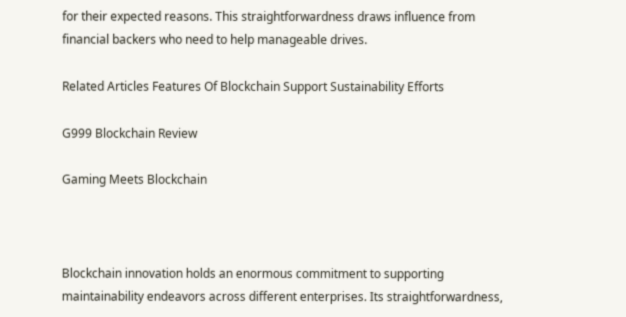for their expected reasons. This straightforwardness draws influence from financial backers who need to help manageable drives.

Related Articles Features Of Blockchain Support Sustainability Efforts

G999 Blockchain Review

Gaming Meets Blockchain



Blockchain innovation holds an enormous commitment to supporting maintainability endeavors across different enterprises. Its straightforwardness,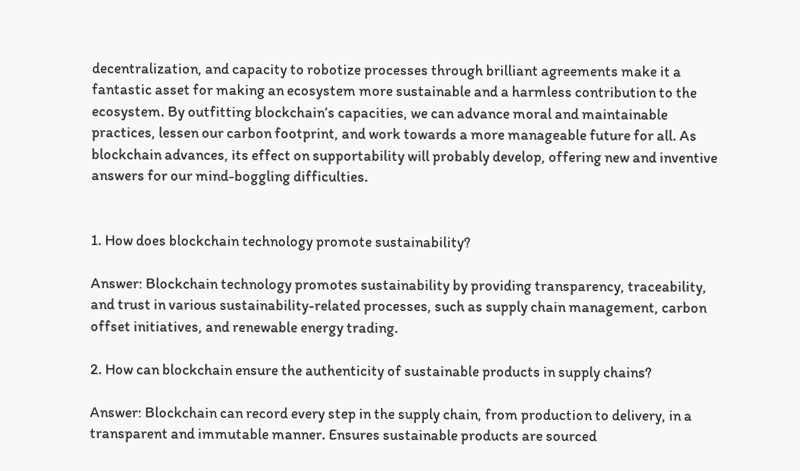decentralization, and capacity to robotize processes through brilliant agreements make it a fantastic asset for making an ecosystem more sustainable and a harmless contribution to the ecosystem. By outfitting blockchain’s capacities, we can advance moral and maintainable practices, lessen our carbon footprint, and work towards a more manageable future for all. As blockchain advances, its effect on supportability will probably develop, offering new and inventive answers for our mind-boggling difficulties.


1. How does blockchain technology promote sustainability?

Answer: Blockchain technology promotes sustainability by providing transparency, traceability, and trust in various sustainability-related processes, such as supply chain management, carbon offset initiatives, and renewable energy trading.

2. How can blockchain ensure the authenticity of sustainable products in supply chains?

Answer: Blockchain can record every step in the supply chain, from production to delivery, in a transparent and immutable manner. Ensures sustainable products are sourced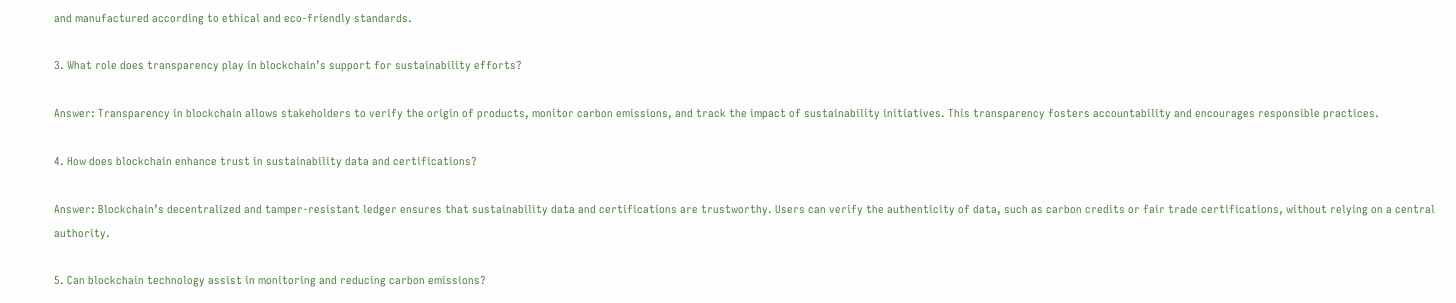and manufactured according to ethical and eco-friendly standards.

3. What role does transparency play in blockchain’s support for sustainability efforts?

Answer: Transparency in blockchain allows stakeholders to verify the origin of products, monitor carbon emissions, and track the impact of sustainability initiatives. This transparency fosters accountability and encourages responsible practices.

4. How does blockchain enhance trust in sustainability data and certifications?

Answer: Blockchain’s decentralized and tamper-resistant ledger ensures that sustainability data and certifications are trustworthy. Users can verify the authenticity of data, such as carbon credits or fair trade certifications, without relying on a central authority.

5. Can blockchain technology assist in monitoring and reducing carbon emissions?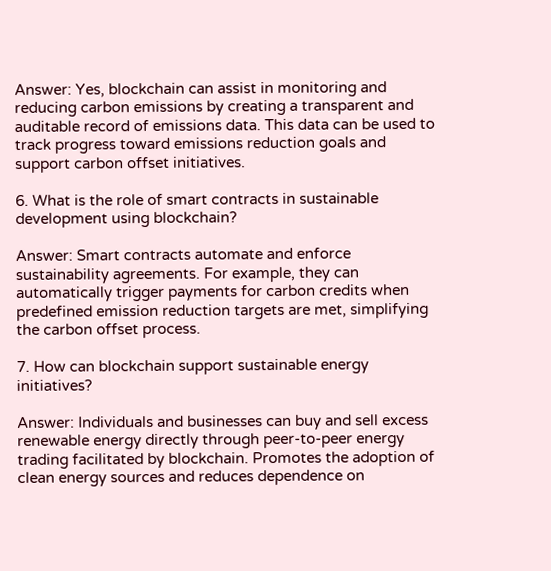Answer: Yes, blockchain can assist in monitoring and reducing carbon emissions by creating a transparent and auditable record of emissions data. This data can be used to track progress toward emissions reduction goals and support carbon offset initiatives.

6. What is the role of smart contracts in sustainable development using blockchain?

Answer: Smart contracts automate and enforce sustainability agreements. For example, they can automatically trigger payments for carbon credits when predefined emission reduction targets are met, simplifying the carbon offset process.

7. How can blockchain support sustainable energy initiatives?

Answer: Individuals and businesses can buy and sell excess renewable energy directly through peer-to-peer energy trading facilitated by blockchain. Promotes the adoption of clean energy sources and reduces dependence on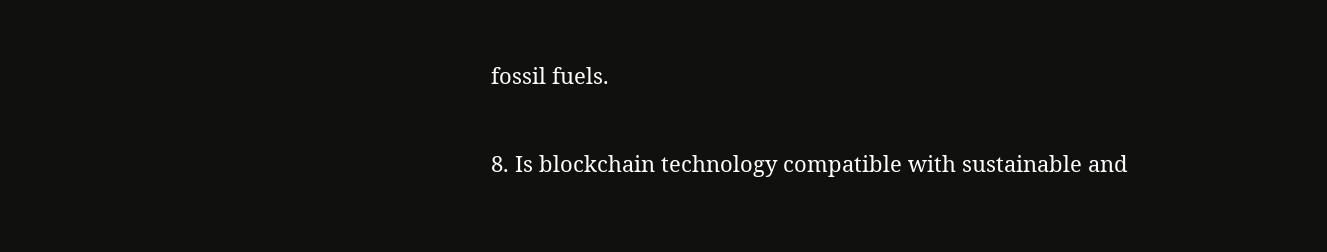fossil fuels.

8. Is blockchain technology compatible with sustainable and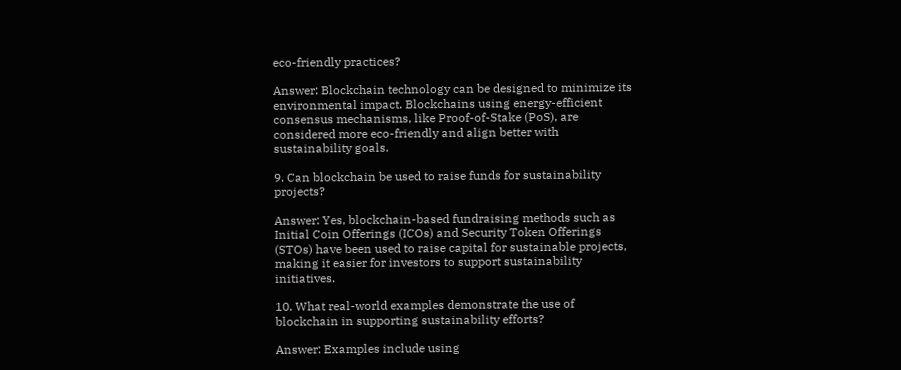eco-friendly practices?

Answer: Blockchain technology can be designed to minimize its environmental impact. Blockchains using energy-efficient consensus mechanisms, like Proof-of-Stake (PoS), are considered more eco-friendly and align better with sustainability goals.

9. Can blockchain be used to raise funds for sustainability projects?

Answer: Yes, blockchain-based fundraising methods such as Initial Coin Offerings (ICOs) and Security Token Offerings (STOs) have been used to raise capital for sustainable projects, making it easier for investors to support sustainability initiatives.

10. What real-world examples demonstrate the use of blockchain in supporting sustainability efforts?

Answer: Examples include using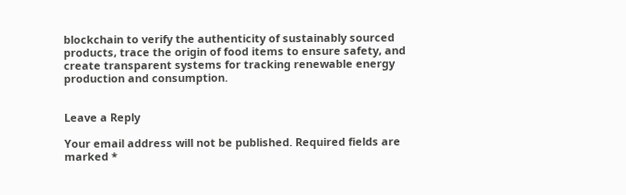blockchain to verify the authenticity of sustainably sourced products, trace the origin of food items to ensure safety, and create transparent systems for tracking renewable energy production and consumption.


Leave a Reply

Your email address will not be published. Required fields are marked *